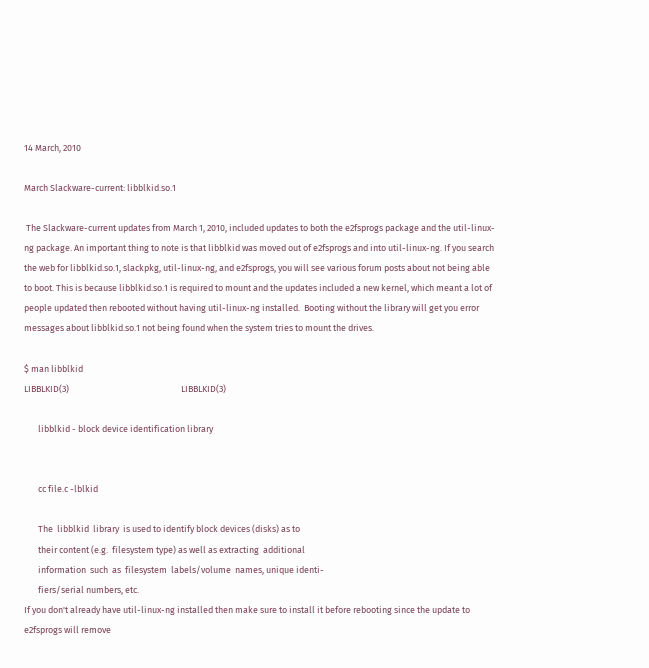14 March, 2010

March Slackware-current: libblkid.so.1

 The Slackware-current updates from March 1, 2010, included updates to both the e2fsprogs package and the util-linux-ng package. An important thing to note is that libblkid was moved out of e2fsprogs and into util-linux-ng. If you search the web for libblkid.so.1, slackpkg, util-linux-ng, and e2fsprogs, you will see various forum posts about not being able to boot. This is because libblkid.so.1 is required to mount and the updates included a new kernel, which meant a lot of people updated then rebooted without having util-linux-ng installed.  Booting without the library will get you error messages about libblkid.so.1 not being found when the system tries to mount the drives.

$ man libblkid
LIBBLKID(3)                                                        LIBBLKID(3)

       libblkid - block device identification library


       cc file.c -lblkid

       The  libblkid  library  is used to identify block devices (disks) as to
       their content (e.g.  filesystem type) as well as extracting  additional
       information  such  as  filesystem  labels/volume  names, unique identi-
       fiers/serial numbers, etc.
If you don't already have util-linux-ng installed then make sure to install it before rebooting since the update to e2fsprogs will remove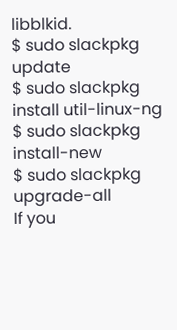libblkid.
$ sudo slackpkg update
$ sudo slackpkg install util-linux-ng
$ sudo slackpkg install-new
$ sudo slackpkg upgrade-all
If you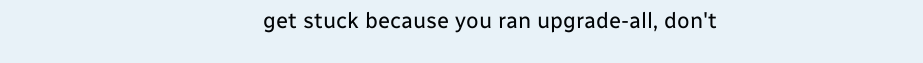get stuck because you ran upgrade-all, don't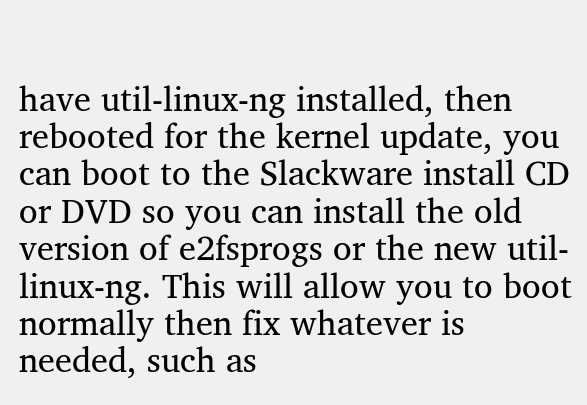have util-linux-ng installed, then rebooted for the kernel update, you can boot to the Slackware install CD or DVD so you can install the old version of e2fsprogs or the new util-linux-ng. This will allow you to boot normally then fix whatever is needed, such as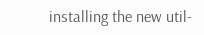installing the new util-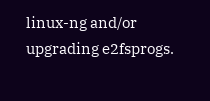linux-ng and/or upgrading e2fsprogs.